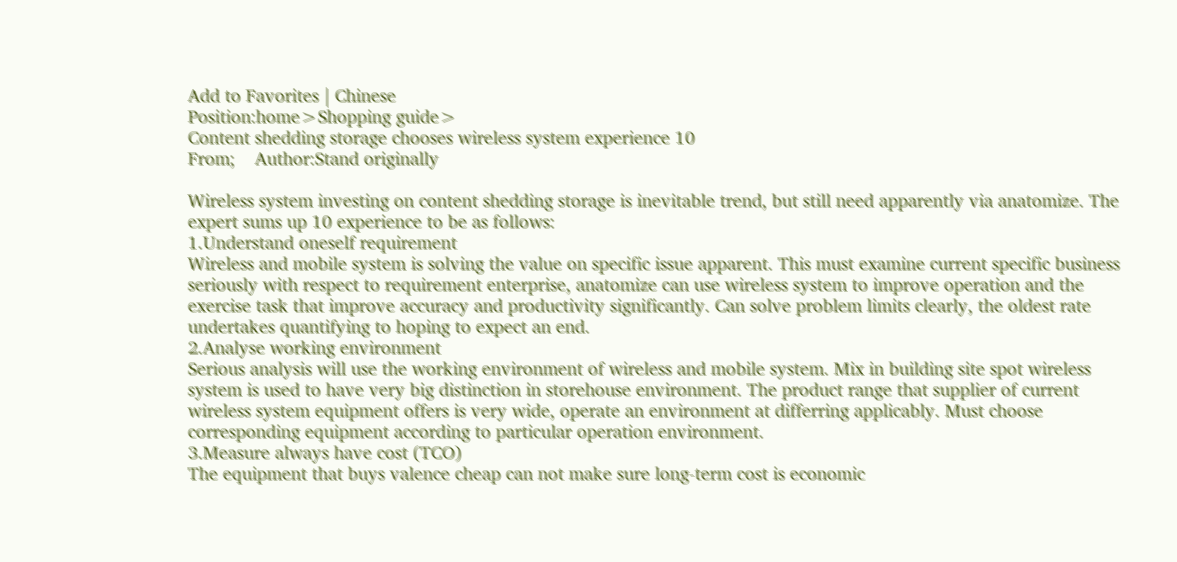Add to Favorites | Chinese
Position:home>Shopping guide>
Content shedding storage chooses wireless system experience 10
From;    Author:Stand originally

Wireless system investing on content shedding storage is inevitable trend, but still need apparently via anatomize. The expert sums up 10 experience to be as follows:
1.Understand oneself requirement
Wireless and mobile system is solving the value on specific issue apparent. This must examine current specific business seriously with respect to requirement enterprise, anatomize can use wireless system to improve operation and the exercise task that improve accuracy and productivity significantly. Can solve problem limits clearly, the oldest rate undertakes quantifying to hoping to expect an end.
2.Analyse working environment
Serious analysis will use the working environment of wireless and mobile system. Mix in building site spot wireless system is used to have very big distinction in storehouse environment. The product range that supplier of current wireless system equipment offers is very wide, operate an environment at differring applicably. Must choose corresponding equipment according to particular operation environment.
3.Measure always have cost (TCO)
The equipment that buys valence cheap can not make sure long-term cost is economic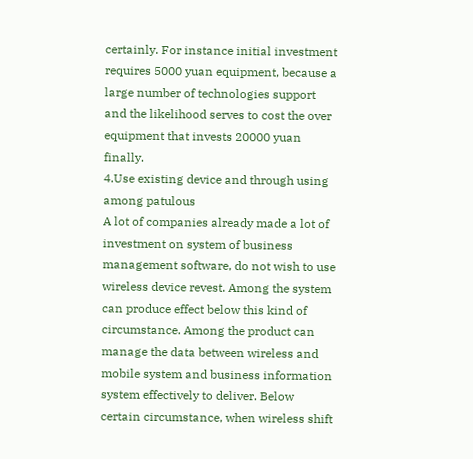certainly. For instance initial investment requires 5000 yuan equipment, because a large number of technologies support and the likelihood serves to cost the over equipment that invests 20000 yuan finally.
4.Use existing device and through using among patulous
A lot of companies already made a lot of investment on system of business management software, do not wish to use wireless device revest. Among the system can produce effect below this kind of circumstance. Among the product can manage the data between wireless and mobile system and business information system effectively to deliver. Below certain circumstance, when wireless shift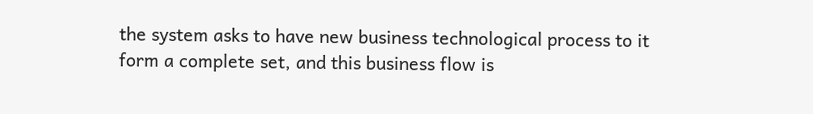the system asks to have new business technological process to it form a complete set, and this business flow is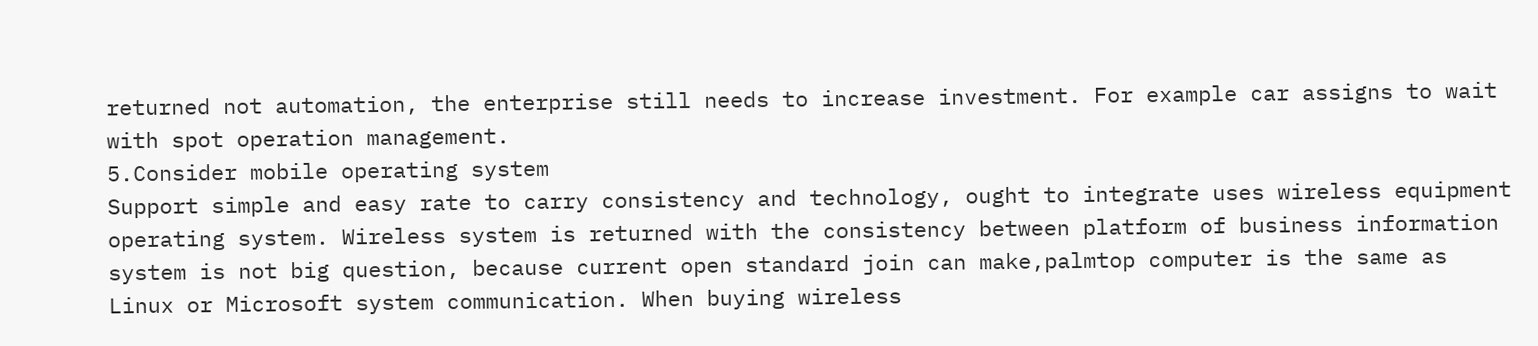returned not automation, the enterprise still needs to increase investment. For example car assigns to wait with spot operation management.
5.Consider mobile operating system
Support simple and easy rate to carry consistency and technology, ought to integrate uses wireless equipment operating system. Wireless system is returned with the consistency between platform of business information system is not big question, because current open standard join can make,palmtop computer is the same as Linux or Microsoft system communication. When buying wireless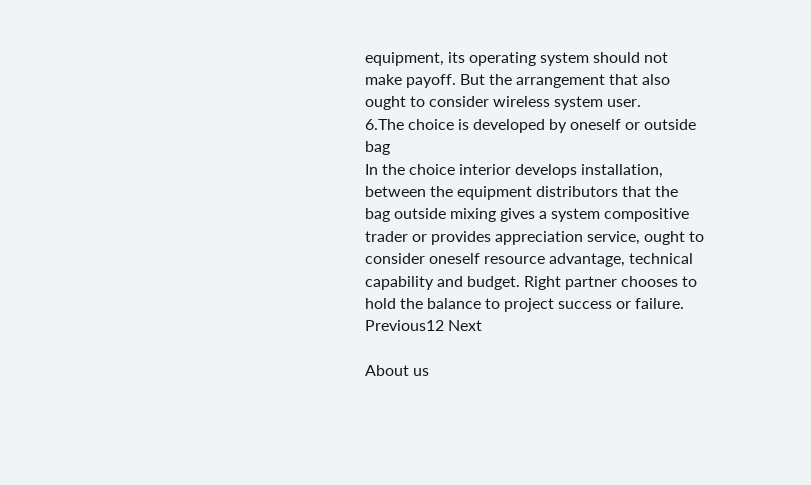equipment, its operating system should not make payoff. But the arrangement that also ought to consider wireless system user.
6.The choice is developed by oneself or outside bag
In the choice interior develops installation, between the equipment distributors that the bag outside mixing gives a system compositive trader or provides appreciation service, ought to consider oneself resource advantage, technical capability and budget. Right partner chooses to hold the balance to project success or failure.
Previous12 Next

About us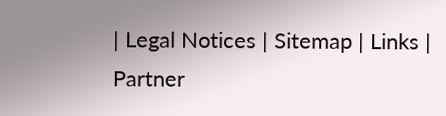| Legal Notices | Sitemap | Links | Partner